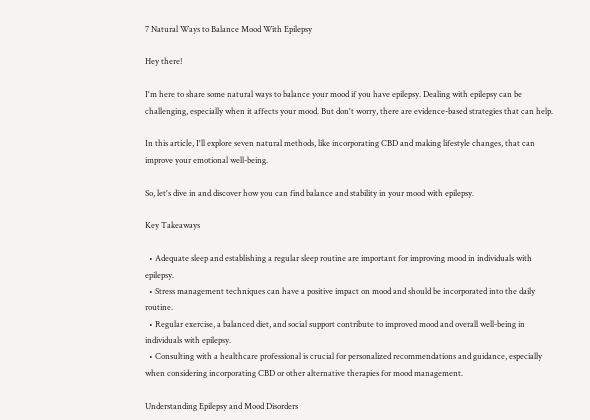7 Natural Ways to Balance Mood With Epilepsy

Hey there!

I'm here to share some natural ways to balance your mood if you have epilepsy. Dealing with epilepsy can be challenging, especially when it affects your mood. But don't worry, there are evidence-based strategies that can help.

In this article, I'll explore seven natural methods, like incorporating CBD and making lifestyle changes, that can improve your emotional well-being.

So, let's dive in and discover how you can find balance and stability in your mood with epilepsy.

Key Takeaways

  • Adequate sleep and establishing a regular sleep routine are important for improving mood in individuals with epilepsy.
  • Stress management techniques can have a positive impact on mood and should be incorporated into the daily routine.
  • Regular exercise, a balanced diet, and social support contribute to improved mood and overall well-being in individuals with epilepsy.
  • Consulting with a healthcare professional is crucial for personalized recommendations and guidance, especially when considering incorporating CBD or other alternative therapies for mood management.

Understanding Epilepsy and Mood Disorders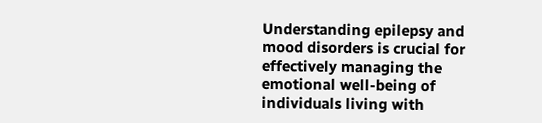Understanding epilepsy and mood disorders is crucial for effectively managing the emotional well-being of individuals living with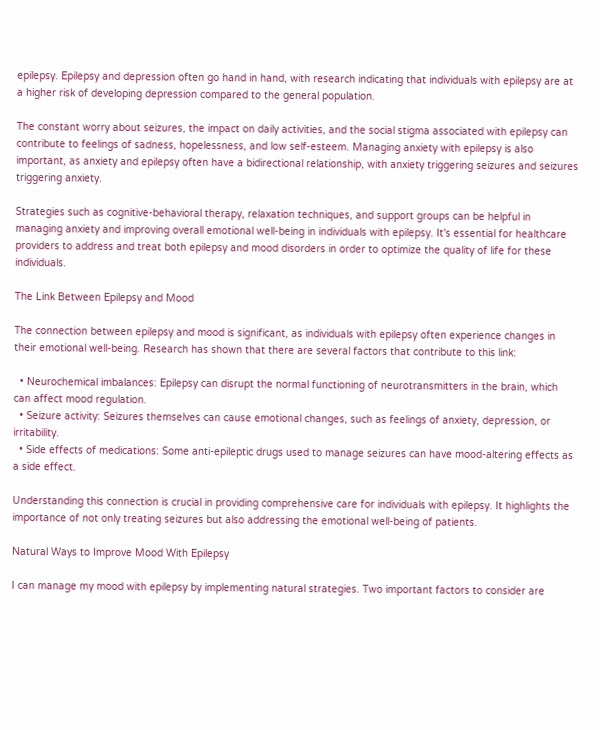epilepsy. Epilepsy and depression often go hand in hand, with research indicating that individuals with epilepsy are at a higher risk of developing depression compared to the general population.

The constant worry about seizures, the impact on daily activities, and the social stigma associated with epilepsy can contribute to feelings of sadness, hopelessness, and low self-esteem. Managing anxiety with epilepsy is also important, as anxiety and epilepsy often have a bidirectional relationship, with anxiety triggering seizures and seizures triggering anxiety.

Strategies such as cognitive-behavioral therapy, relaxation techniques, and support groups can be helpful in managing anxiety and improving overall emotional well-being in individuals with epilepsy. It's essential for healthcare providers to address and treat both epilepsy and mood disorders in order to optimize the quality of life for these individuals.

The Link Between Epilepsy and Mood

The connection between epilepsy and mood is significant, as individuals with epilepsy often experience changes in their emotional well-being. Research has shown that there are several factors that contribute to this link:

  • Neurochemical imbalances: Epilepsy can disrupt the normal functioning of neurotransmitters in the brain, which can affect mood regulation.
  • Seizure activity: Seizures themselves can cause emotional changes, such as feelings of anxiety, depression, or irritability.
  • Side effects of medications: Some anti-epileptic drugs used to manage seizures can have mood-altering effects as a side effect.

Understanding this connection is crucial in providing comprehensive care for individuals with epilepsy. It highlights the importance of not only treating seizures but also addressing the emotional well-being of patients.

Natural Ways to Improve Mood With Epilepsy

I can manage my mood with epilepsy by implementing natural strategies. Two important factors to consider are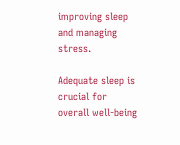improving sleep and managing stress.

Adequate sleep is crucial for overall well-being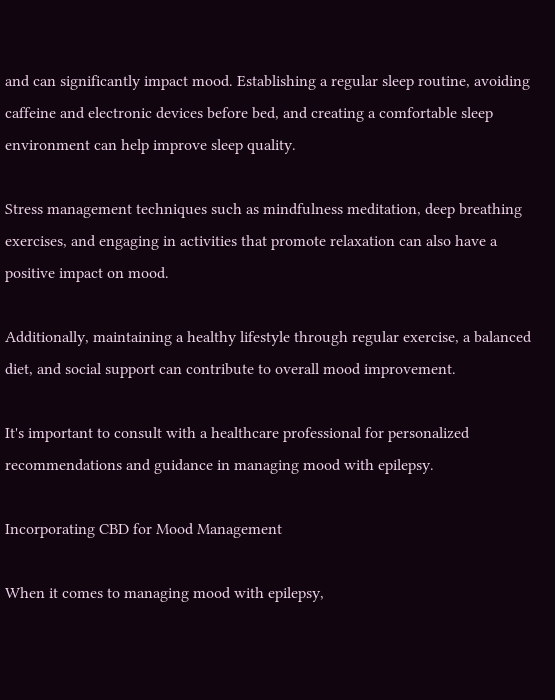and can significantly impact mood. Establishing a regular sleep routine, avoiding caffeine and electronic devices before bed, and creating a comfortable sleep environment can help improve sleep quality.

Stress management techniques such as mindfulness meditation, deep breathing exercises, and engaging in activities that promote relaxation can also have a positive impact on mood.

Additionally, maintaining a healthy lifestyle through regular exercise, a balanced diet, and social support can contribute to overall mood improvement.

It's important to consult with a healthcare professional for personalized recommendations and guidance in managing mood with epilepsy.

Incorporating CBD for Mood Management

When it comes to managing mood with epilepsy,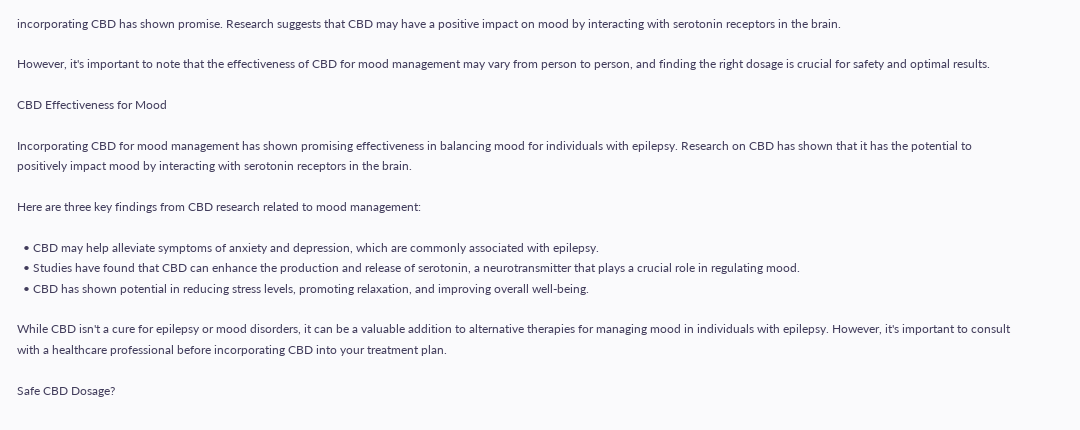incorporating CBD has shown promise. Research suggests that CBD may have a positive impact on mood by interacting with serotonin receptors in the brain.

However, it's important to note that the effectiveness of CBD for mood management may vary from person to person, and finding the right dosage is crucial for safety and optimal results.

CBD Effectiveness for Mood

Incorporating CBD for mood management has shown promising effectiveness in balancing mood for individuals with epilepsy. Research on CBD has shown that it has the potential to positively impact mood by interacting with serotonin receptors in the brain.

Here are three key findings from CBD research related to mood management:

  • CBD may help alleviate symptoms of anxiety and depression, which are commonly associated with epilepsy.
  • Studies have found that CBD can enhance the production and release of serotonin, a neurotransmitter that plays a crucial role in regulating mood.
  • CBD has shown potential in reducing stress levels, promoting relaxation, and improving overall well-being.

While CBD isn't a cure for epilepsy or mood disorders, it can be a valuable addition to alternative therapies for managing mood in individuals with epilepsy. However, it's important to consult with a healthcare professional before incorporating CBD into your treatment plan.

Safe CBD Dosage?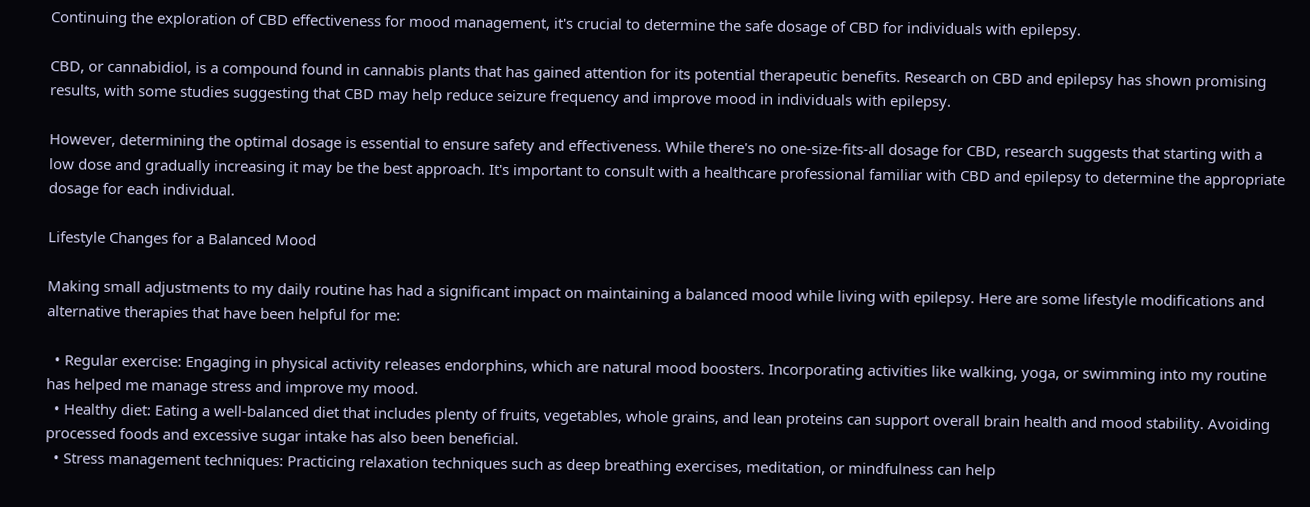Continuing the exploration of CBD effectiveness for mood management, it's crucial to determine the safe dosage of CBD for individuals with epilepsy.

CBD, or cannabidiol, is a compound found in cannabis plants that has gained attention for its potential therapeutic benefits. Research on CBD and epilepsy has shown promising results, with some studies suggesting that CBD may help reduce seizure frequency and improve mood in individuals with epilepsy.

However, determining the optimal dosage is essential to ensure safety and effectiveness. While there's no one-size-fits-all dosage for CBD, research suggests that starting with a low dose and gradually increasing it may be the best approach. It's important to consult with a healthcare professional familiar with CBD and epilepsy to determine the appropriate dosage for each individual.

Lifestyle Changes for a Balanced Mood

Making small adjustments to my daily routine has had a significant impact on maintaining a balanced mood while living with epilepsy. Here are some lifestyle modifications and alternative therapies that have been helpful for me:

  • Regular exercise: Engaging in physical activity releases endorphins, which are natural mood boosters. Incorporating activities like walking, yoga, or swimming into my routine has helped me manage stress and improve my mood.
  • Healthy diet: Eating a well-balanced diet that includes plenty of fruits, vegetables, whole grains, and lean proteins can support overall brain health and mood stability. Avoiding processed foods and excessive sugar intake has also been beneficial.
  • Stress management techniques: Practicing relaxation techniques such as deep breathing exercises, meditation, or mindfulness can help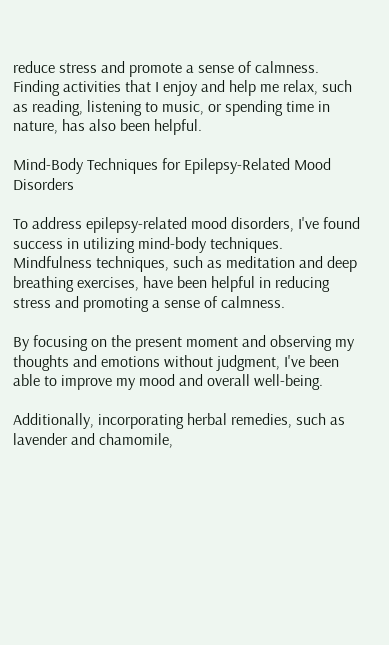reduce stress and promote a sense of calmness. Finding activities that I enjoy and help me relax, such as reading, listening to music, or spending time in nature, has also been helpful.

Mind-Body Techniques for Epilepsy-Related Mood Disorders

To address epilepsy-related mood disorders, I've found success in utilizing mind-body techniques. Mindfulness techniques, such as meditation and deep breathing exercises, have been helpful in reducing stress and promoting a sense of calmness.

By focusing on the present moment and observing my thoughts and emotions without judgment, I've been able to improve my mood and overall well-being.

Additionally, incorporating herbal remedies, such as lavender and chamomile,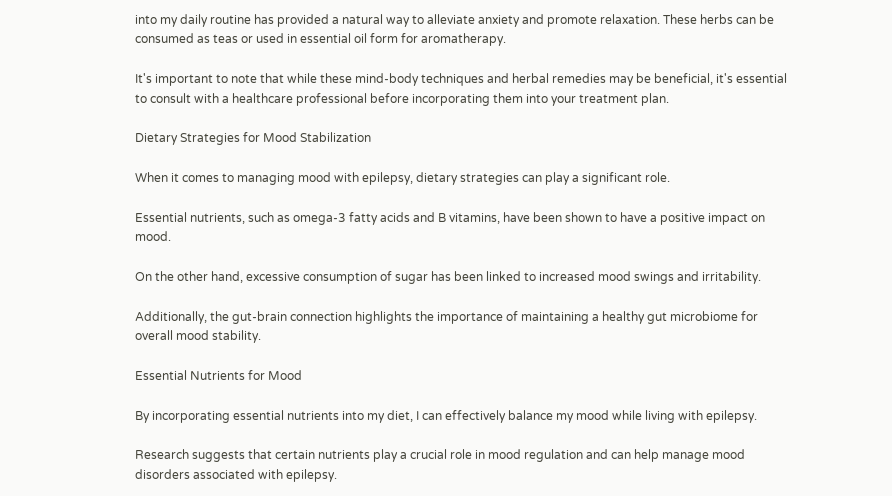into my daily routine has provided a natural way to alleviate anxiety and promote relaxation. These herbs can be consumed as teas or used in essential oil form for aromatherapy.

It's important to note that while these mind-body techniques and herbal remedies may be beneficial, it's essential to consult with a healthcare professional before incorporating them into your treatment plan.

Dietary Strategies for Mood Stabilization

When it comes to managing mood with epilepsy, dietary strategies can play a significant role.

Essential nutrients, such as omega-3 fatty acids and B vitamins, have been shown to have a positive impact on mood.

On the other hand, excessive consumption of sugar has been linked to increased mood swings and irritability.

Additionally, the gut-brain connection highlights the importance of maintaining a healthy gut microbiome for overall mood stability.

Essential Nutrients for Mood

By incorporating essential nutrients into my diet, I can effectively balance my mood while living with epilepsy.

Research suggests that certain nutrients play a crucial role in mood regulation and can help manage mood disorders associated with epilepsy.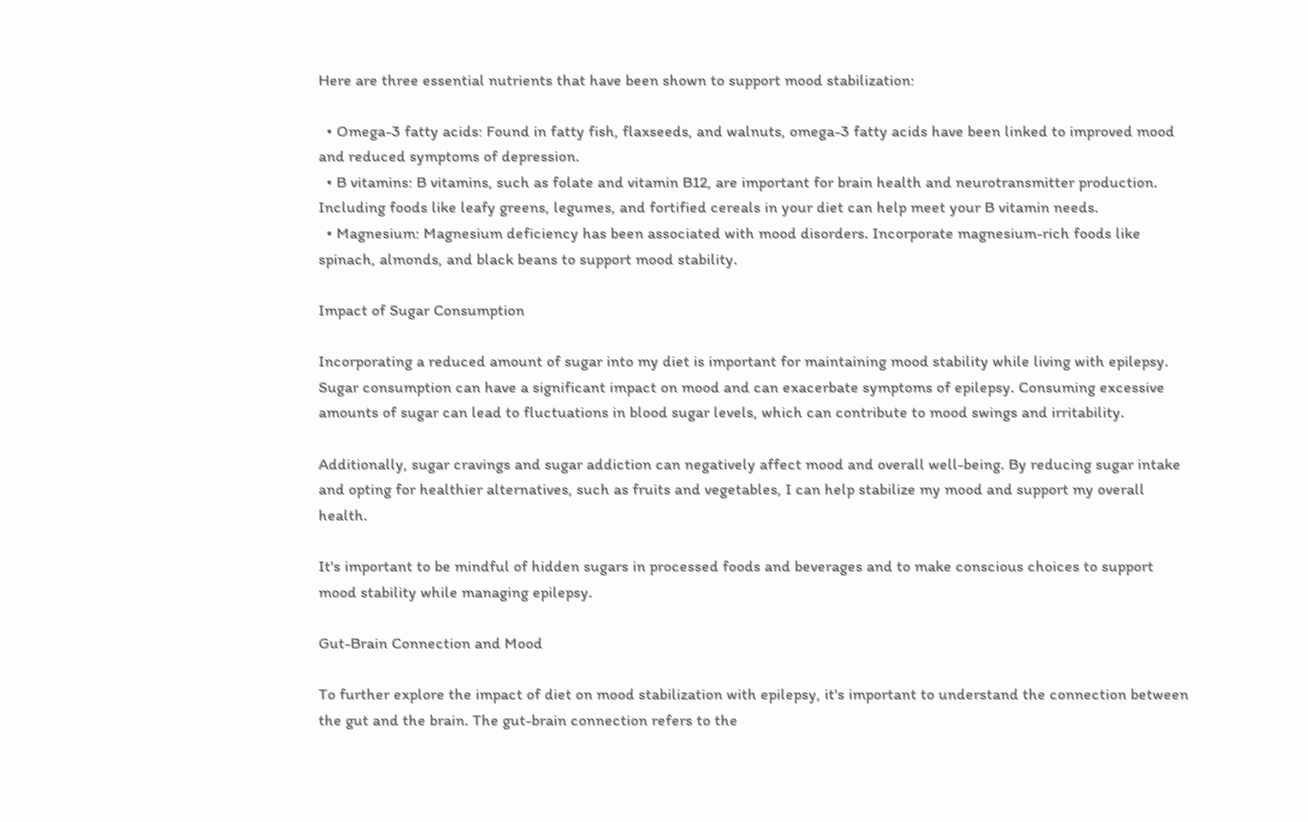Here are three essential nutrients that have been shown to support mood stabilization:

  • Omega-3 fatty acids: Found in fatty fish, flaxseeds, and walnuts, omega-3 fatty acids have been linked to improved mood and reduced symptoms of depression.
  • B vitamins: B vitamins, such as folate and vitamin B12, are important for brain health and neurotransmitter production. Including foods like leafy greens, legumes, and fortified cereals in your diet can help meet your B vitamin needs.
  • Magnesium: Magnesium deficiency has been associated with mood disorders. Incorporate magnesium-rich foods like spinach, almonds, and black beans to support mood stability.

Impact of Sugar Consumption

Incorporating a reduced amount of sugar into my diet is important for maintaining mood stability while living with epilepsy. Sugar consumption can have a significant impact on mood and can exacerbate symptoms of epilepsy. Consuming excessive amounts of sugar can lead to fluctuations in blood sugar levels, which can contribute to mood swings and irritability.

Additionally, sugar cravings and sugar addiction can negatively affect mood and overall well-being. By reducing sugar intake and opting for healthier alternatives, such as fruits and vegetables, I can help stabilize my mood and support my overall health.

It's important to be mindful of hidden sugars in processed foods and beverages and to make conscious choices to support mood stability while managing epilepsy.

Gut-Brain Connection and Mood

To further explore the impact of diet on mood stabilization with epilepsy, it's important to understand the connection between the gut and the brain. The gut-brain connection refers to the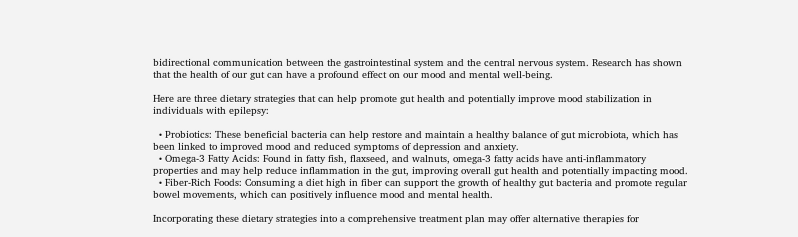bidirectional communication between the gastrointestinal system and the central nervous system. Research has shown that the health of our gut can have a profound effect on our mood and mental well-being.

Here are three dietary strategies that can help promote gut health and potentially improve mood stabilization in individuals with epilepsy:

  • Probiotics: These beneficial bacteria can help restore and maintain a healthy balance of gut microbiota, which has been linked to improved mood and reduced symptoms of depression and anxiety.
  • Omega-3 Fatty Acids: Found in fatty fish, flaxseed, and walnuts, omega-3 fatty acids have anti-inflammatory properties and may help reduce inflammation in the gut, improving overall gut health and potentially impacting mood.
  • Fiber-Rich Foods: Consuming a diet high in fiber can support the growth of healthy gut bacteria and promote regular bowel movements, which can positively influence mood and mental health.

Incorporating these dietary strategies into a comprehensive treatment plan may offer alternative therapies for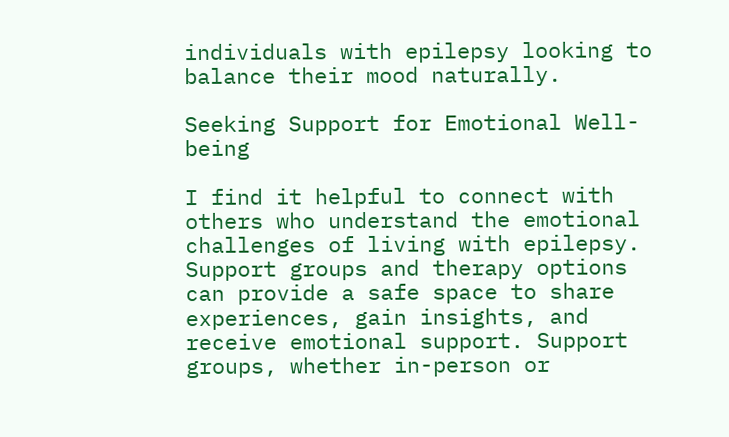individuals with epilepsy looking to balance their mood naturally.

Seeking Support for Emotional Well-being

I find it helpful to connect with others who understand the emotional challenges of living with epilepsy. Support groups and therapy options can provide a safe space to share experiences, gain insights, and receive emotional support. Support groups, whether in-person or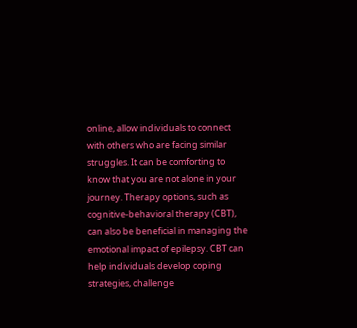online, allow individuals to connect with others who are facing similar struggles. It can be comforting to know that you are not alone in your journey. Therapy options, such as cognitive-behavioral therapy (CBT), can also be beneficial in managing the emotional impact of epilepsy. CBT can help individuals develop coping strategies, challenge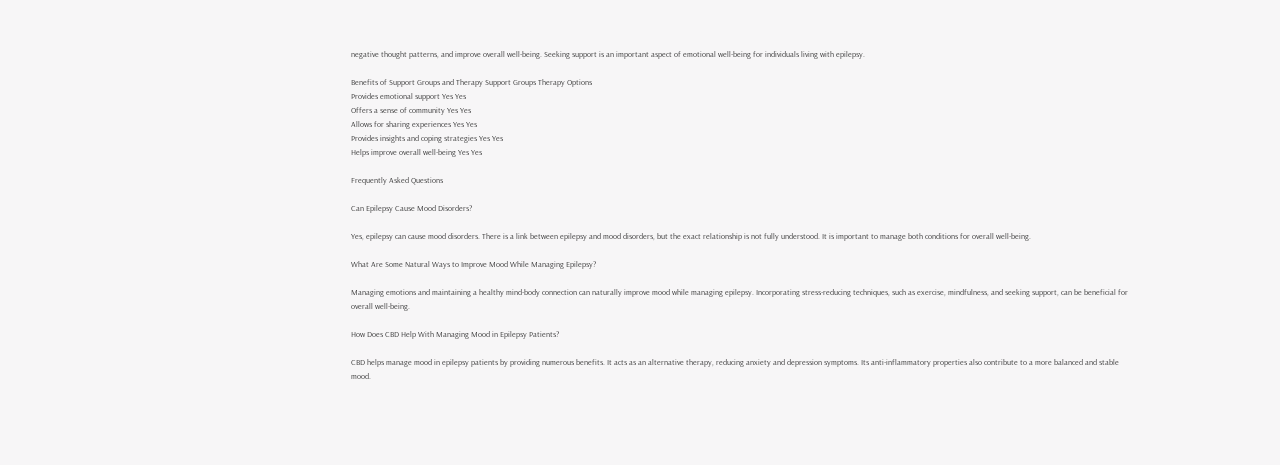negative thought patterns, and improve overall well-being. Seeking support is an important aspect of emotional well-being for individuals living with epilepsy.

Benefits of Support Groups and Therapy Support Groups Therapy Options
Provides emotional support Yes Yes
Offers a sense of community Yes Yes
Allows for sharing experiences Yes Yes
Provides insights and coping strategies Yes Yes
Helps improve overall well-being Yes Yes

Frequently Asked Questions

Can Epilepsy Cause Mood Disorders?

Yes, epilepsy can cause mood disorders. There is a link between epilepsy and mood disorders, but the exact relationship is not fully understood. It is important to manage both conditions for overall well-being.

What Are Some Natural Ways to Improve Mood While Managing Epilepsy?

Managing emotions and maintaining a healthy mind-body connection can naturally improve mood while managing epilepsy. Incorporating stress-reducing techniques, such as exercise, mindfulness, and seeking support, can be beneficial for overall well-being.

How Does CBD Help With Managing Mood in Epilepsy Patients?

CBD helps manage mood in epilepsy patients by providing numerous benefits. It acts as an alternative therapy, reducing anxiety and depression symptoms. Its anti-inflammatory properties also contribute to a more balanced and stable mood.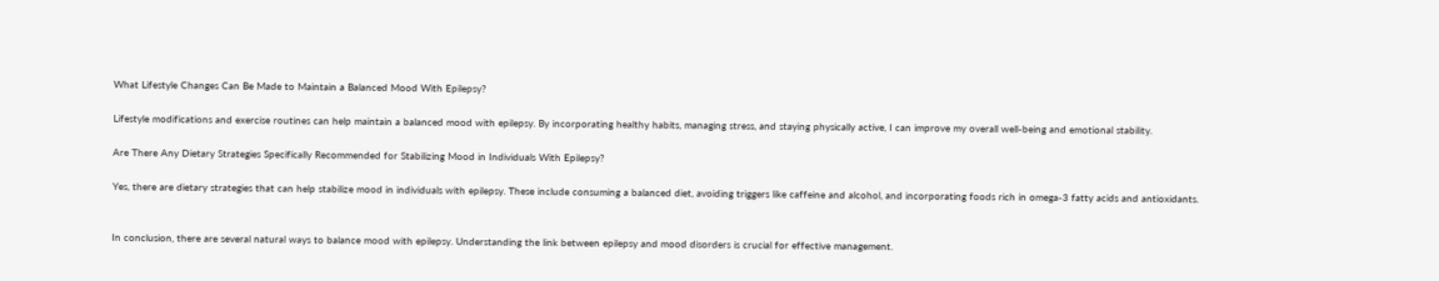What Lifestyle Changes Can Be Made to Maintain a Balanced Mood With Epilepsy?

Lifestyle modifications and exercise routines can help maintain a balanced mood with epilepsy. By incorporating healthy habits, managing stress, and staying physically active, I can improve my overall well-being and emotional stability.

Are There Any Dietary Strategies Specifically Recommended for Stabilizing Mood in Individuals With Epilepsy?

Yes, there are dietary strategies that can help stabilize mood in individuals with epilepsy. These include consuming a balanced diet, avoiding triggers like caffeine and alcohol, and incorporating foods rich in omega-3 fatty acids and antioxidants.


In conclusion, there are several natural ways to balance mood with epilepsy. Understanding the link between epilepsy and mood disorders is crucial for effective management.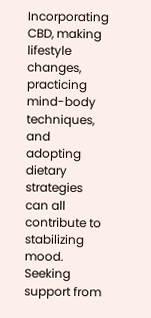Incorporating CBD, making lifestyle changes, practicing mind-body techniques, and adopting dietary strategies can all contribute to stabilizing mood. Seeking support from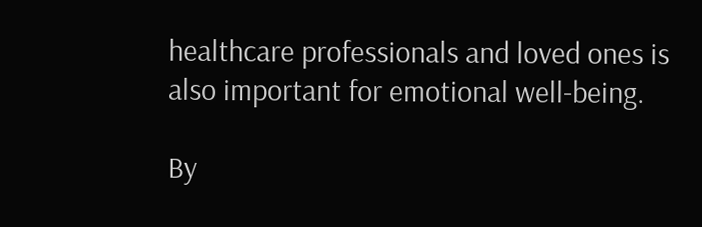healthcare professionals and loved ones is also important for emotional well-being.

By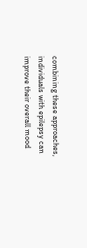combining these approaches, individuals with epilepsy can improve their overall mood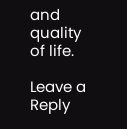and quality of life.

Leave a Reply